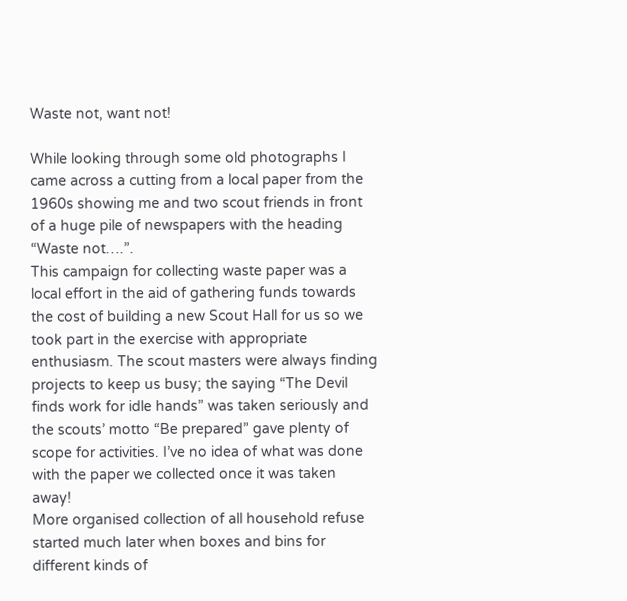Waste not, want not!

While looking through some old photographs I came across a cutting from a local paper from the 1960s showing me and two scout friends in front of a huge pile of newspapers with the heading “Waste not….”.
This campaign for collecting waste paper was a local effort in the aid of gathering funds towards the cost of building a new Scout Hall for us so we took part in the exercise with appropriate enthusiasm. The scout masters were always finding projects to keep us busy; the saying “The Devil finds work for idle hands” was taken seriously and the scouts’ motto “Be prepared” gave plenty of scope for activities. I’ve no idea of what was done with the paper we collected once it was taken away!
More organised collection of all household refuse started much later when boxes and bins for different kinds of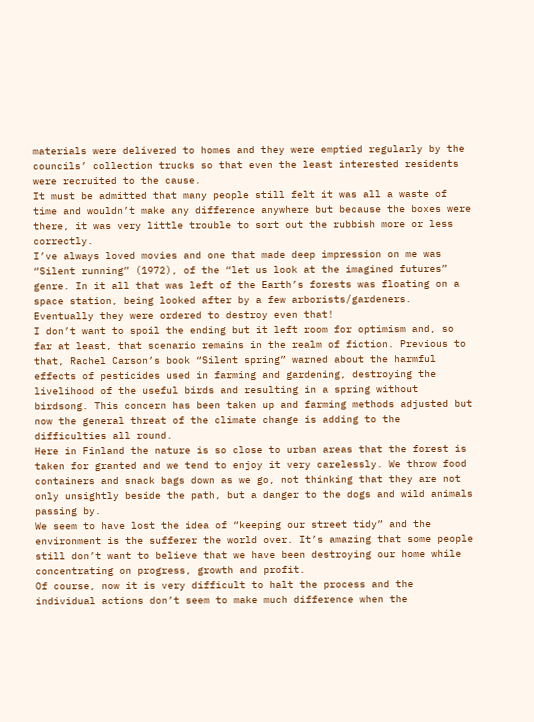materials were delivered to homes and they were emptied regularly by the councils’ collection trucks so that even the least interested residents were recruited to the cause.
It must be admitted that many people still felt it was all a waste of time and wouldn’t make any difference anywhere but because the boxes were there, it was very little trouble to sort out the rubbish more or less correctly.
I’ve always loved movies and one that made deep impression on me was “Silent running” (1972), of the “let us look at the imagined futures” genre. In it all that was left of the Earth’s forests was floating on a space station, being looked after by a few arborists/gardeners. Eventually they were ordered to destroy even that!
I don’t want to spoil the ending but it left room for optimism and, so far at least, that scenario remains in the realm of fiction. Previous to that, Rachel Carson’s book “Silent spring” warned about the harmful effects of pesticides used in farming and gardening, destroying the livelihood of the useful birds and resulting in a spring without birdsong. This concern has been taken up and farming methods adjusted but now the general threat of the climate change is adding to the difficulties all round.
Here in Finland the nature is so close to urban areas that the forest is taken for granted and we tend to enjoy it very carelessly. We throw food containers and snack bags down as we go, not thinking that they are not only unsightly beside the path, but a danger to the dogs and wild animals passing by.
We seem to have lost the idea of “keeping our street tidy” and the environment is the sufferer the world over. It’s amazing that some people still don’t want to believe that we have been destroying our home while concentrating on progress, growth and profit.
Of course, now it is very difficult to halt the process and the individual actions don’t seem to make much difference when the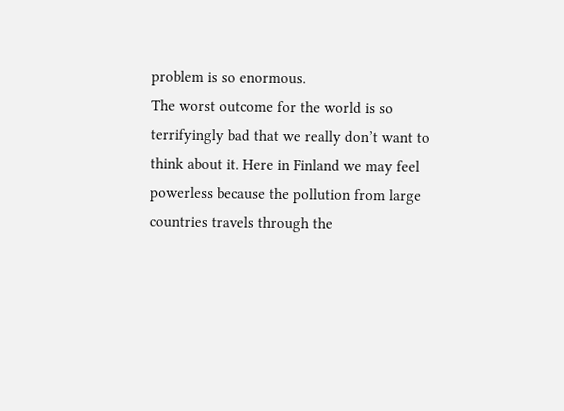problem is so enormous.
The worst outcome for the world is so terrifyingly bad that we really don’t want to think about it. Here in Finland we may feel powerless because the pollution from large countries travels through the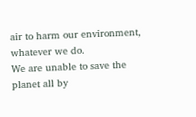air to harm our environment, whatever we do.
We are unable to save the planet all by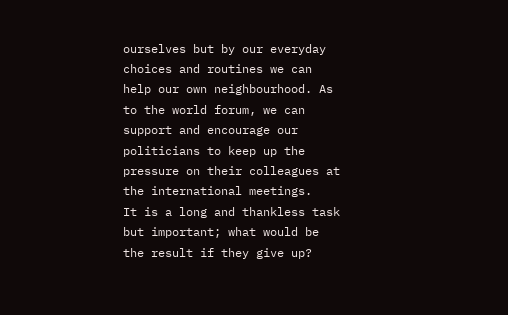ourselves but by our everyday choices and routines we can help our own neighbourhood. As to the world forum, we can support and encourage our politicians to keep up the pressure on their colleagues at the international meetings.
It is a long and thankless task but important; what would be the result if they give up?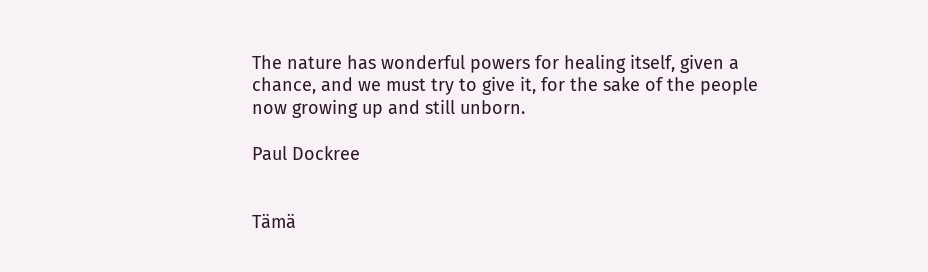The nature has wonderful powers for healing itself, given a chance, and we must try to give it, for the sake of the people now growing up and still unborn.

Paul Dockree


Tämä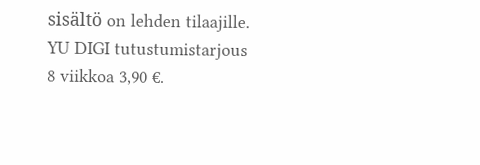sisältö on lehden tilaajille.
YU DIGI tutustumistarjous 8 viikkoa 3,90 €.